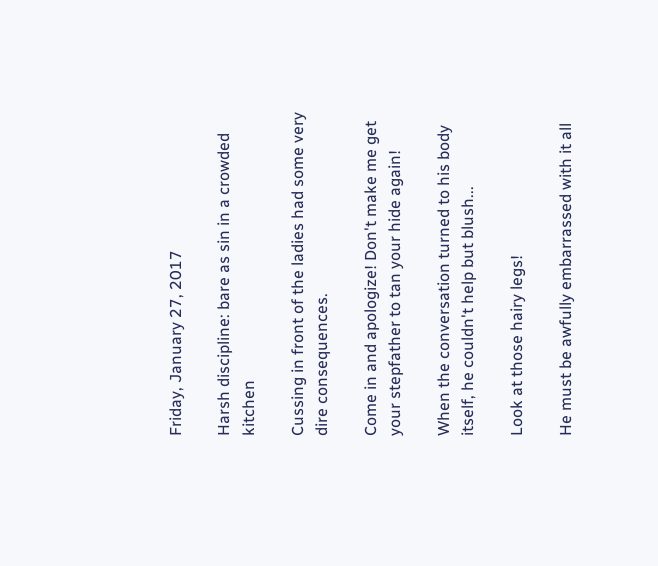Friday, January 27, 2017

Harsh discipline: bare as sin in a crowded kitchen

Cussing in front of the ladies had some very dire consequences.

Come in and apologize! Don't make me get your stepfather to tan your hide again!

When the conversation turned to his body itself, he couldn't help but blush...

Look at those hairy legs!

He must be awfully embarrassed with it all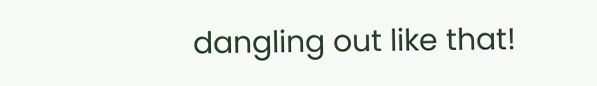dangling out like that!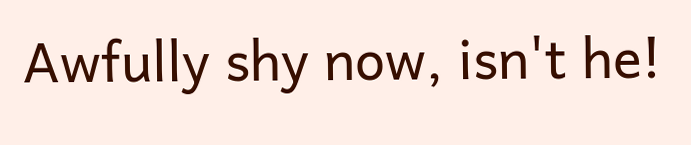Awfully shy now, isn't he!